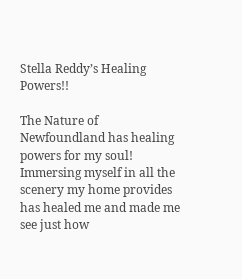Stella Reddy’s Healing Powers!!

The Nature of Newfoundland has healing powers for my soul! Immersing myself in all the scenery my home provides has healed me and made me see just how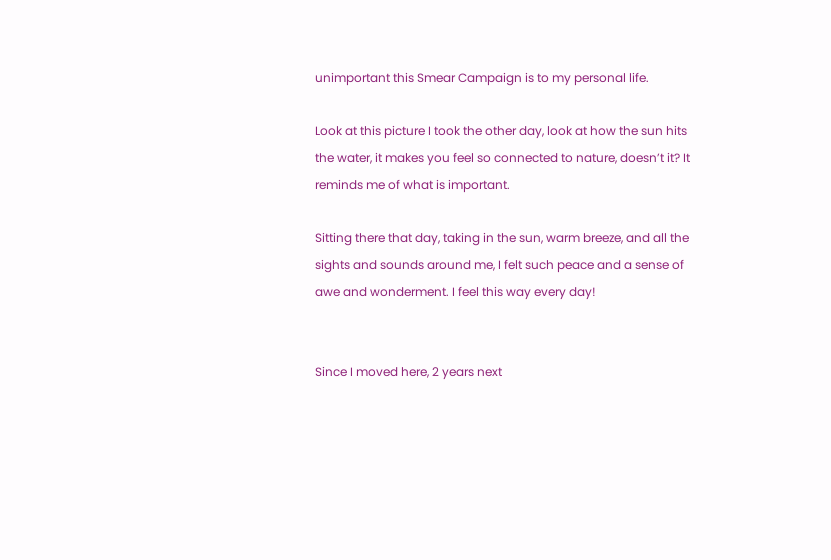unimportant this Smear Campaign is to my personal life.

Look at this picture I took the other day, look at how the sun hits the water, it makes you feel so connected to nature, doesn’t it? It reminds me of what is important.

Sitting there that day, taking in the sun, warm breeze, and all the sights and sounds around me, I felt such peace and a sense of awe and wonderment. I feel this way every day!


Since I moved here, 2 years next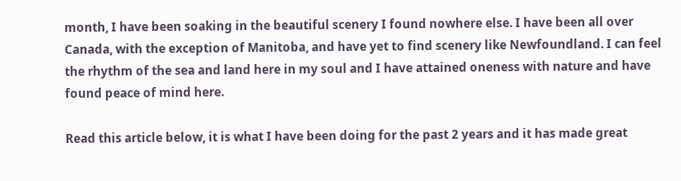month, I have been soaking in the beautiful scenery I found nowhere else. I have been all over Canada, with the exception of Manitoba, and have yet to find scenery like Newfoundland. I can feel the rhythm of the sea and land here in my soul and I have attained oneness with nature and have found peace of mind here.

Read this article below, it is what I have been doing for the past 2 years and it has made great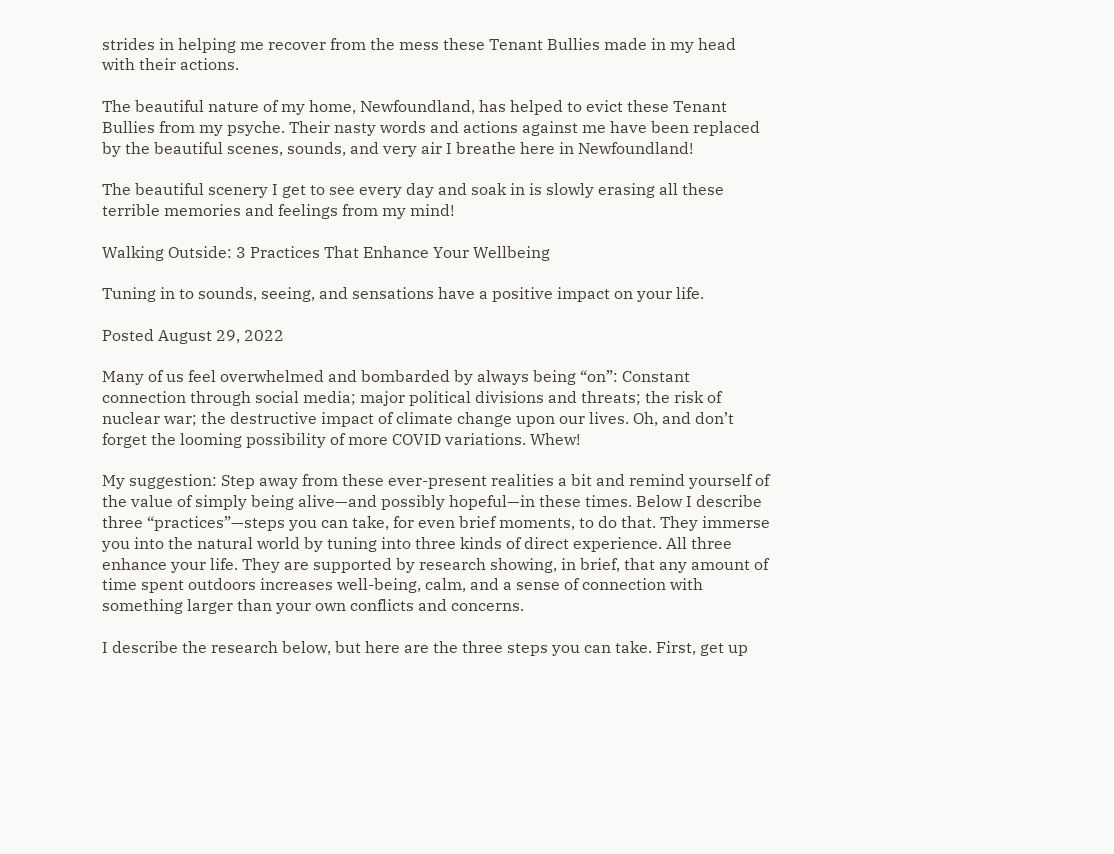strides in helping me recover from the mess these Tenant Bullies made in my head with their actions.

The beautiful nature of my home, Newfoundland, has helped to evict these Tenant Bullies from my psyche. Their nasty words and actions against me have been replaced by the beautiful scenes, sounds, and very air I breathe here in Newfoundland!

The beautiful scenery I get to see every day and soak in is slowly erasing all these terrible memories and feelings from my mind!

Walking Outside: 3 Practices That Enhance Your Wellbeing

Tuning in to sounds, seeing, and sensations have a positive impact on your life.

Posted August 29, 2022

Many of us feel overwhelmed and bombarded by always being “on”: Constant connection through social media; major political divisions and threats; the risk of nuclear war; the destructive impact of climate change upon our lives. Oh, and don’t forget the looming possibility of more COVID variations. Whew!

My suggestion: Step away from these ever-present realities a bit and remind yourself of the value of simply being alive—and possibly hopeful—in these times. Below I describe three “practices”—steps you can take, for even brief moments, to do that. They immerse you into the natural world by tuning into three kinds of direct experience. All three enhance your life. They are supported by research showing, in brief, that any amount of time spent outdoors increases well-being, calm, and a sense of connection with something larger than your own conflicts and concerns.

I describe the research below, but here are the three steps you can take. First, get up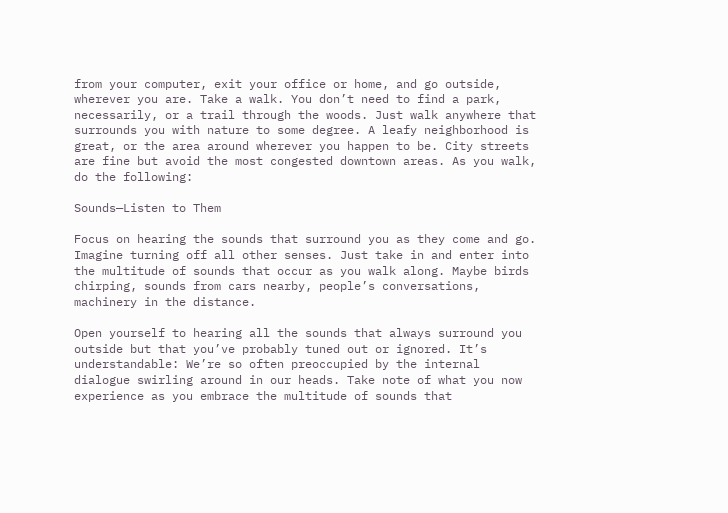from your computer, exit your office or home, and go outside, wherever you are. Take a walk. You don’t need to find a park, necessarily, or a trail through the woods. Just walk anywhere that surrounds you with nature to some degree. A leafy neighborhood is great, or the area around wherever you happen to be. City streets are fine but avoid the most congested downtown areas. As you walk, do the following:

Sounds—Listen to Them

Focus on hearing the sounds that surround you as they come and go. Imagine turning off all other senses. Just take in and enter into the multitude of sounds that occur as you walk along. Maybe birds chirping, sounds from cars nearby, people’s conversations, machinery in the distance.

Open yourself to hearing all the sounds that always surround you outside but that you’ve probably tuned out or ignored. It’s understandable: We’re so often preoccupied by the internal dialogue swirling around in our heads. Take note of what you now experience as you embrace the multitude of sounds that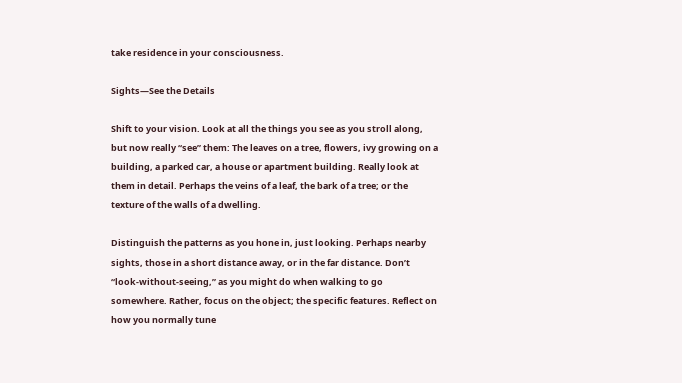take residence in your consciousness.

Sights—See the Details

Shift to your vision. Look at all the things you see as you stroll along, but now really “see” them: The leaves on a tree, flowers, ivy growing on a building, a parked car, a house or apartment building. Really look at them in detail. Perhaps the veins of a leaf, the bark of a tree; or the texture of the walls of a dwelling.

Distinguish the patterns as you hone in, just looking. Perhaps nearby sights, those in a short distance away, or in the far distance. Don’t “look-without-seeing,” as you might do when walking to go somewhere. Rather, focus on the object; the specific features. Reflect on how you normally tune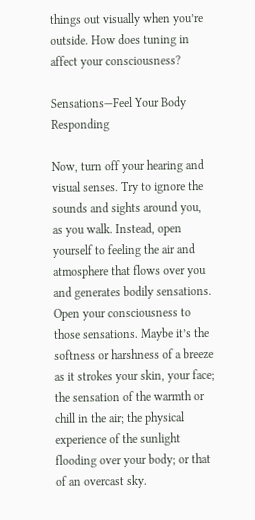things out visually when you’re outside. How does tuning in affect your consciousness?

Sensations—Feel Your Body Responding

Now, turn off your hearing and visual senses. Try to ignore the sounds and sights around you, as you walk. Instead, open yourself to feeling the air and atmosphere that flows over you and generates bodily sensations. Open your consciousness to those sensations. Maybe it’s the softness or harshness of a breeze as it strokes your skin, your face; the sensation of the warmth or chill in the air; the physical experience of the sunlight flooding over your body; or that of an overcast sky.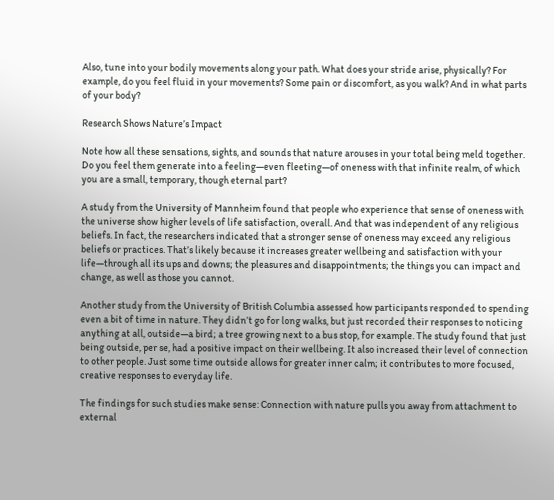Also, tune into your bodily movements along your path. What does your stride arise, physically? For example, do you feel fluid in your movements? Some pain or discomfort, as you walk? And in what parts of your body?

Research Shows Nature’s Impact

Note how all these sensations, sights, and sounds that nature arouses in your total being meld together. Do you feel them generate into a feeling—even fleeting—of oneness with that infinite realm, of which you are a small, temporary, though eternal part?

A study from the University of Mannheim found that people who experience that sense of oneness with the universe show higher levels of life satisfaction, overall. And that was independent of any religious beliefs. In fact, the researchers indicated that a stronger sense of oneness may exceed any religious beliefs or practices. That’s likely because it increases greater wellbeing and satisfaction with your life—through all its ups and downs; the pleasures and disappointments; the things you can impact and change, as well as those you cannot.

Another study from the University of British Columbia assessed how participants responded to spending even a bit of time in nature. They didn’t go for long walks, but just recorded their responses to noticing anything at all, outside—a bird; a tree growing next to a bus stop, for example. The study found that just being outside, per se, had a positive impact on their wellbeing. It also increased their level of connection to other people. Just some time outside allows for greater inner calm; it contributes to more focused, creative responses to everyday life.

The findings for such studies make sense: Connection with nature pulls you away from attachment to external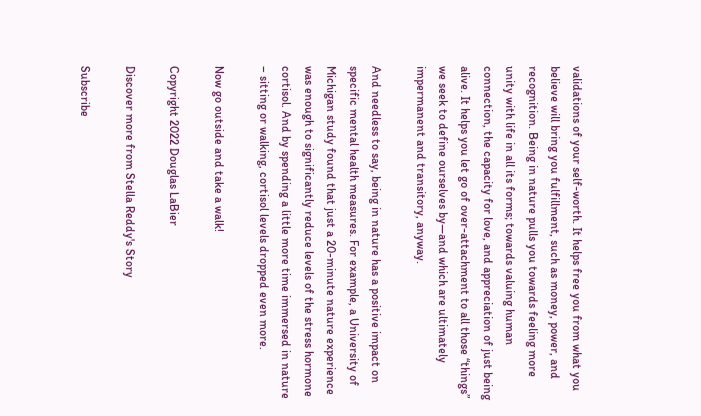validations of your self-worth. It helps free you from what you believe will bring you fulfillment, such as money, power, and recognition. Being in nature pulls you towards feeling more unity with life in all its forms; towards valuing human connection, the capacity for love, and appreciation of just being alive. It helps you let go of over-attachment to all those “things” we seek to define ourselves by—and which are ultimately impermanent and transitory, anyway.

And needless to say, being in nature has a positive impact on specific mental health measures. For example, a University of Michigan study found that just a 20-minute nature experience was enough to significantly reduce levels of the stress hormone cortisol. And by spending a little more time immersed in nature – sitting or walking, cortisol levels dropped even more.

Now go outside and take a walk!

Copyright 2022 Douglas LaBier

Discover more from Stella Reddy's Story

Subscribe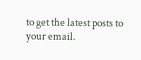to get the latest posts to your email.